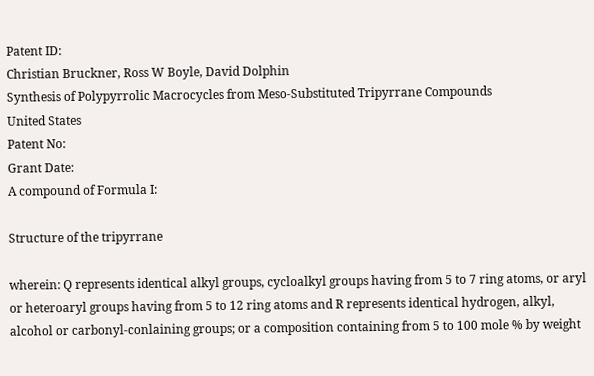Patent ID:
Christian Bruckner, Ross W Boyle, David Dolphin
Synthesis of Polypyrrolic Macrocycles from Meso-Substituted Tripyrrane Compounds
United States
Patent No:
Grant Date:
A compound of Formula I:

Structure of the tripyrrane

wherein: Q represents identical alkyl groups, cycloalkyl groups having from 5 to 7 ring atoms, or aryl or heteroaryl groups having from 5 to 12 ring atoms and R represents identical hydrogen, alkyl, alcohol or carbonyl-conlaining groups; or a composition containing from 5 to 100 mole % by weight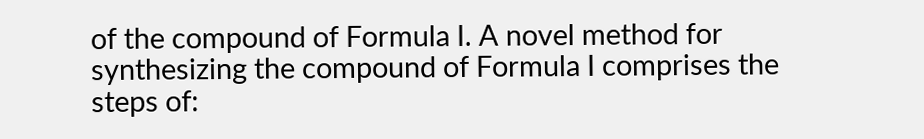of the compound of Formula I. A novel method for synthesizing the compound of Formula I comprises the steps of: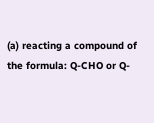(a) reacting a compound of the formula: Q-CHO or Q-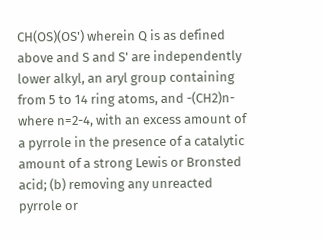CH(OS)(OS') wherein Q is as defined above and S and S' are independently lower alkyl, an aryl group containing from 5 to 14 ring atoms, and -(CH2)n- where n=2-4, with an excess amount of a pyrrole in the presence of a catalytic amount of a strong Lewis or Bronsted acid; (b) removing any unreacted pyrrole or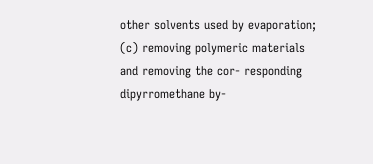other solvents used by evaporation; (c) removing polymeric materials and removing the cor- responding dipyrromethane by-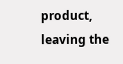product, leaving the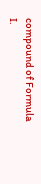compound of Formula I.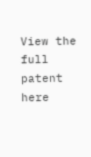View the full patent here